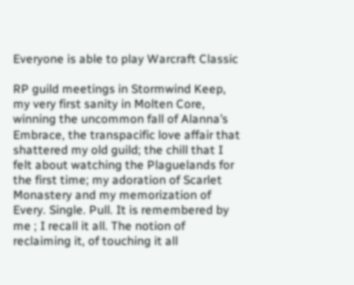Everyone is able to play Warcraft Classic

RP guild meetings in Stormwind Keep, my very first sanity in Molten Core, winning the uncommon fall of Alanna’s Embrace, the transpacific love affair that shattered my old guild; the chill that I felt about watching the Plaguelands for the first time; my adoration of Scarlet Monastery and my memorization of Every. Single. Pull. It is remembered by me ; I recall it all. The notion of reclaiming it, of touching it all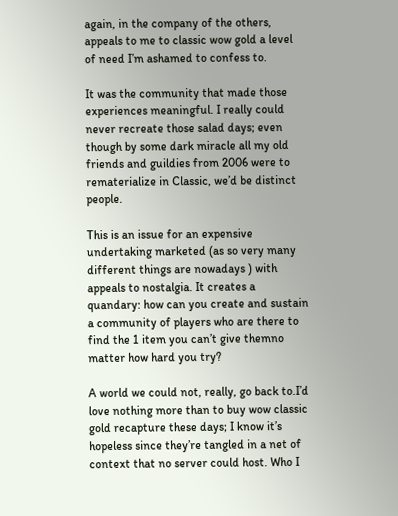again, in the company of the others, appeals to me to classic wow gold a level of need I’m ashamed to confess to.

It was the community that made those experiences meaningful. I really could never recreate those salad days; even though by some dark miracle all my old friends and guildies from 2006 were to rematerialize in Classic, we’d be distinct people.

This is an issue for an expensive undertaking marketed (as so very many different things are nowadays ) with appeals to nostalgia. It creates a quandary: how can you create and sustain a community of players who are there to find the 1 item you can’t give themno matter how hard you try?

A world we could not, really, go back to.I’d love nothing more than to buy wow classic gold recapture these days; I know it’s hopeless since they’re tangled in a net of context that no server could host. Who I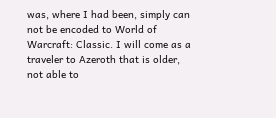was, where I had been, simply can not be encoded to World of Warcraft: Classic. I will come as a traveler to Azeroth that is older, not able to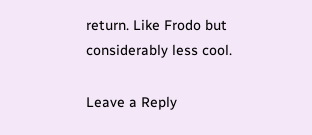return. Like Frodo but considerably less cool.

Leave a Reply